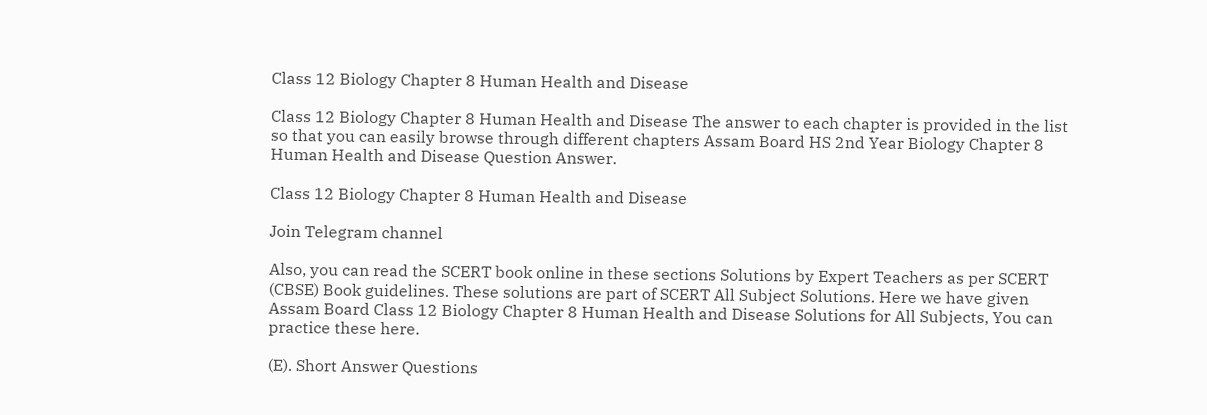Class 12 Biology Chapter 8 Human Health and Disease

Class 12 Biology Chapter 8 Human Health and Disease The answer to each chapter is provided in the list so that you can easily browse through different chapters Assam Board HS 2nd Year Biology Chapter 8 Human Health and Disease Question Answer.

Class 12 Biology Chapter 8 Human Health and Disease

Join Telegram channel

Also, you can read the SCERT book online in these sections Solutions by Expert Teachers as per SCERT (CBSE) Book guidelines. These solutions are part of SCERT All Subject Solutions. Here we have given Assam Board Class 12 Biology Chapter 8 Human Health and Disease Solutions for All Subjects, You can practice these here.

(E). Short Answer Questions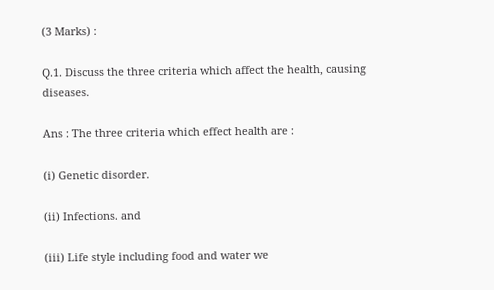(3 Marks) :

Q.1. Discuss the three criteria which affect the health, causing diseases.

Ans : The three criteria which effect health are :

(i) Genetic disorder.

(ii) Infections. and

(iii) Life style including food and water we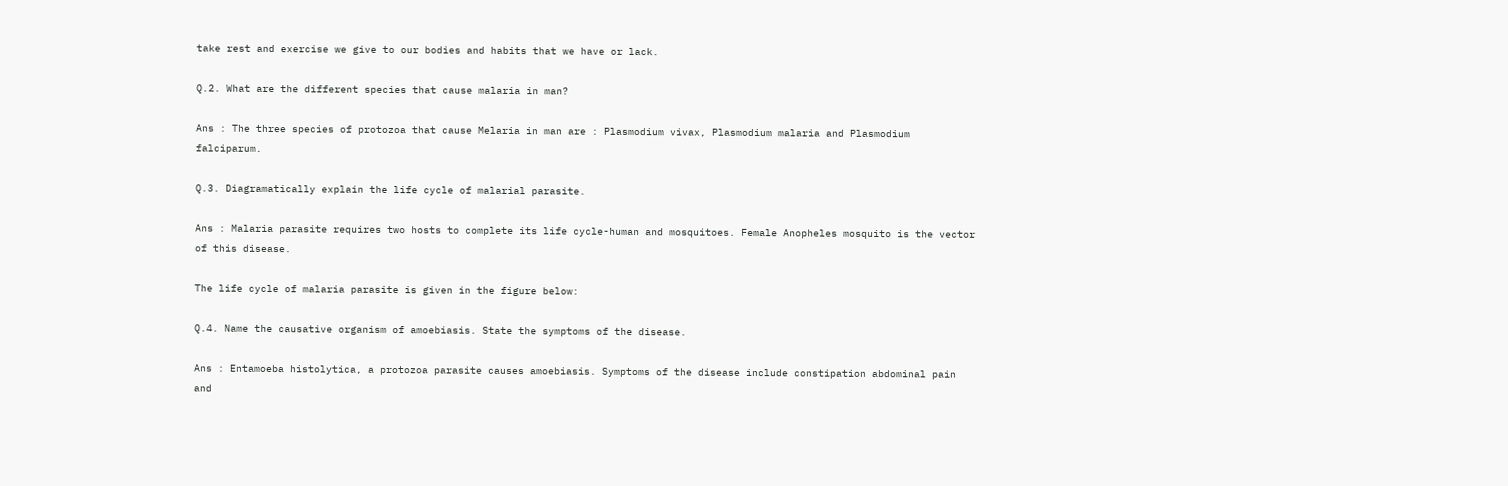take rest and exercise we give to our bodies and habits that we have or lack.

Q.2. What are the different species that cause malaria in man?

Ans : The three species of protozoa that cause Melaria in man are : Plasmodium vivax, Plasmodium malaria and Plasmodium falciparum.

Q.3. Diagramatically explain the life cycle of malarial parasite.

Ans : Malaria parasite requires two hosts to complete its life cycle-human and mosquitoes. Female Anopheles mosquito is the vector of this disease.

The life cycle of malaria parasite is given in the figure below:

Q.4. Name the causative organism of amoebiasis. State the symptoms of the disease.

Ans : Entamoeba histolytica, a protozoa parasite causes amoebiasis. Symptoms of the disease include constipation abdominal pain and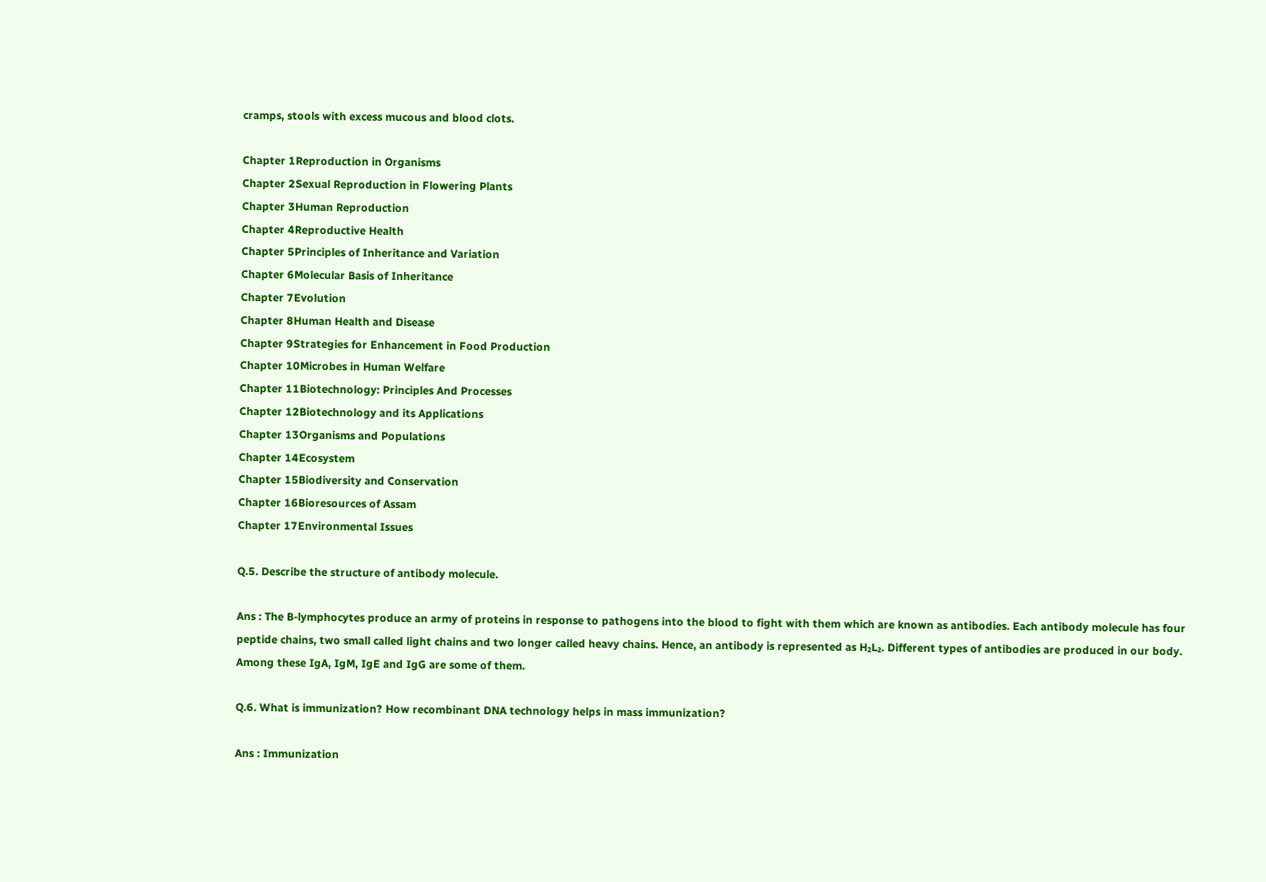cramps, stools with excess mucous and blood clots.

Chapter 1Reproduction in Organisms
Chapter 2Sexual Reproduction in Flowering Plants
Chapter 3Human Reproduction
Chapter 4Reproductive Health
Chapter 5Principles of Inheritance and Variation
Chapter 6Molecular Basis of Inheritance
Chapter 7Evolution
Chapter 8Human Health and Disease
Chapter 9Strategies for Enhancement in Food Production
Chapter 10Microbes in Human Welfare
Chapter 11Biotechnology: Principles And Processes
Chapter 12Biotechnology and its Applications
Chapter 13Organisms and Populations
Chapter 14Ecosystem
Chapter 15Biodiversity and Conservation
Chapter 16Bioresources of Assam
Chapter 17Environmental Issues

Q.5. Describe the structure of antibody molecule.

Ans : The B-lymphocytes produce an army of proteins in response to pathogens into the blood to fight with them which are known as antibodies. Each antibody molecule has four peptide chains, two small called light chains and two longer called heavy chains. Hence, an antibody is represented as H₂L₂. Different types of antibodies are produced in our body. Among these IgA, IgM, IgE and IgG are some of them.

Q.6. What is immunization? How recombinant DNA technology helps in mass immunization?

Ans : Immunization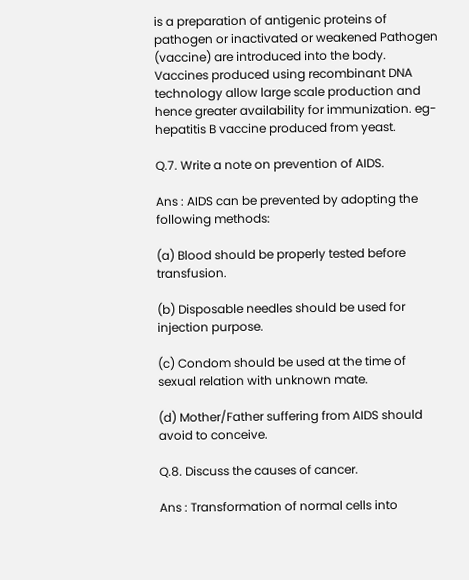is a preparation of antigenic proteins of pathogen or inactivated or weakened Pathogen (vaccine) are introduced into the body. Vaccines produced using recombinant DNA technology allow large scale production and hence greater availability for immunization. eg-hepatitis B vaccine produced from yeast.

Q.7. Write a note on prevention of AIDS.

Ans : AIDS can be prevented by adopting the following methods:

(a) Blood should be properly tested before transfusion.

(b) Disposable needles should be used for injection purpose.

(c) Condom should be used at the time of sexual relation with unknown mate.

(d) Mother/Father suffering from AIDS should avoid to conceive.

Q.8. Discuss the causes of cancer.

Ans : Transformation of normal cells into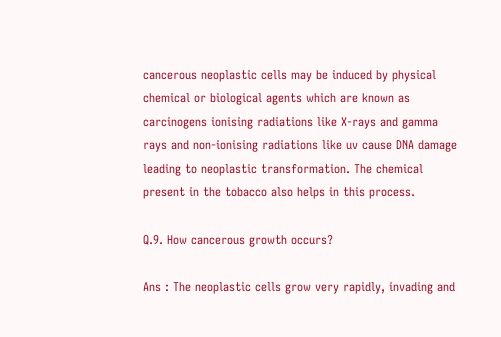cancerous neoplastic cells may be induced by physical chemical or biological agents which are known as carcinogens ionising radiations like X-rays and gamma rays and non-ionising radiations like uv cause DNA damage leading to neoplastic transformation. The chemical present in the tobacco also helps in this process.

Q.9. How cancerous growth occurs?

Ans : The neoplastic cells grow very rapidly, invading and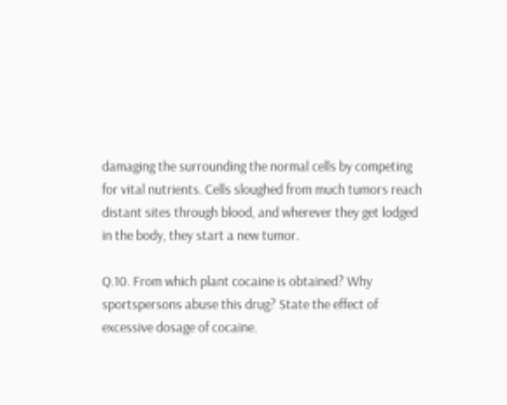damaging the surrounding the normal cells by competing for vital nutrients. Cells sloughed from much tumors reach distant sites through blood, and wherever they get lodged in the body, they start a new tumor.

Q.10. From which plant cocaine is obtained? Why sportspersons abuse this drug? State the effect of excessive dosage of cocaine.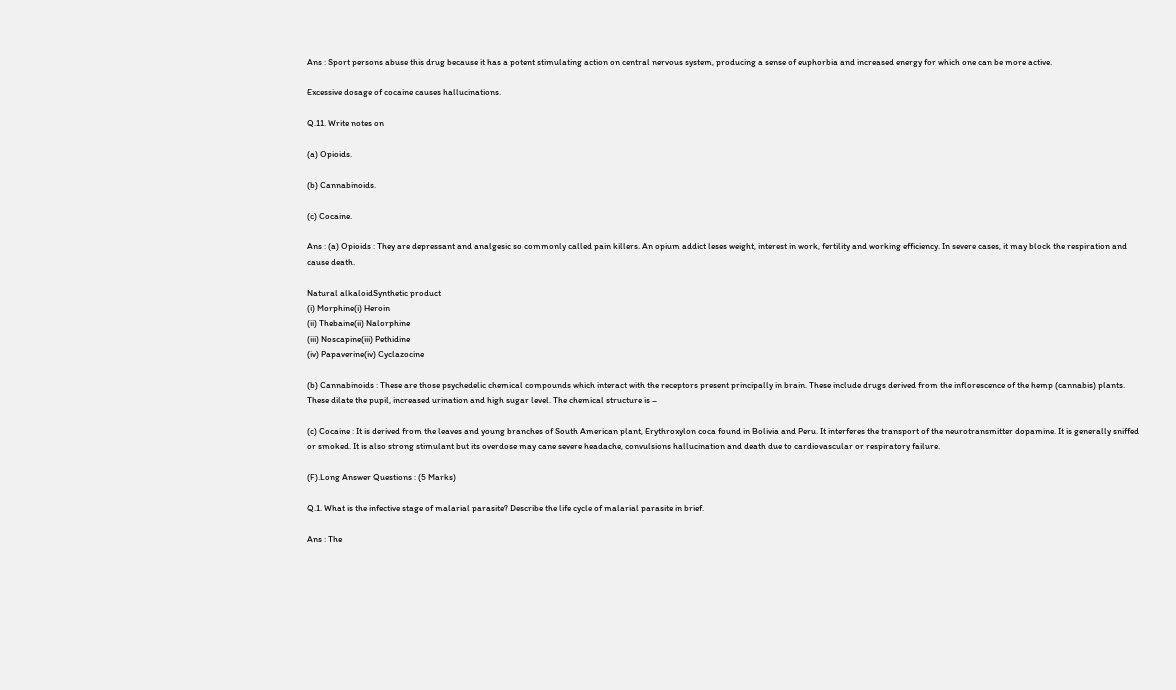Ans : Sport persons abuse this drug because it has a potent stimulating action on central nervous system, producing a sense of euphorbia and increased energy for which one can be more active.

Excessive dosage of cocaine causes hallucinations.

Q.11. Write notes on

(a) Opioids.

(b) Cannabinoids.

(c) Cocaine.

Ans : (a) Opioids : They are depressant and analgesic so commonly called pain killers. An opium addict leses weight, interest in work, fertility and working efficiency. In severe cases, it may block the respiration and cause death.

Natural alkaloidSynthetic product
(i) Morphine(i) Heroin
(ii) Thebaine(ii) Nalorphine
(iii) Noscapine(iii) Pethidine
(iv) Papaverine(iv) Cyclazocine

(b) Cannabinoids : These are those psychedelic chemical compounds which interact with the receptors present principally in brain. These include drugs derived from the inflorescence of the hemp (cannabis) plants. These dilate the pupil, increased urination and high sugar level. The chemical structure is –

(c) Cocaine : It is derived from the leaves and young branches of South American plant, Erythroxylon coca found in Bolivia and Peru. It interferes the transport of the neurotransmitter dopamine. It is generally sniffed or smoked. It is also strong stimulant but its overdose may cane severe headache, convulsions hallucination and death due to cardiovascular or respiratory failure.

(F).Long Answer Questions : (5 Marks)

Q.1. What is the infective stage of malarial parasite? Describe the life cycle of malarial parasite in brief.

Ans : The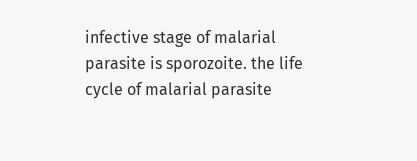infective stage of malarial parasite is sporozoite. the life cycle of malarial parasite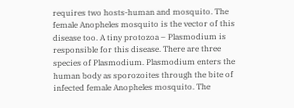requires two hosts-human and mosquito. The female Anopheles mosquito is the vector of this disease too. A tiny protozoa – Plasmodium is responsible for this disease. There are three species of Plasmodium. Plasmodium enters the human body as sporozoites through the bite of infected female Anopheles mosquito. The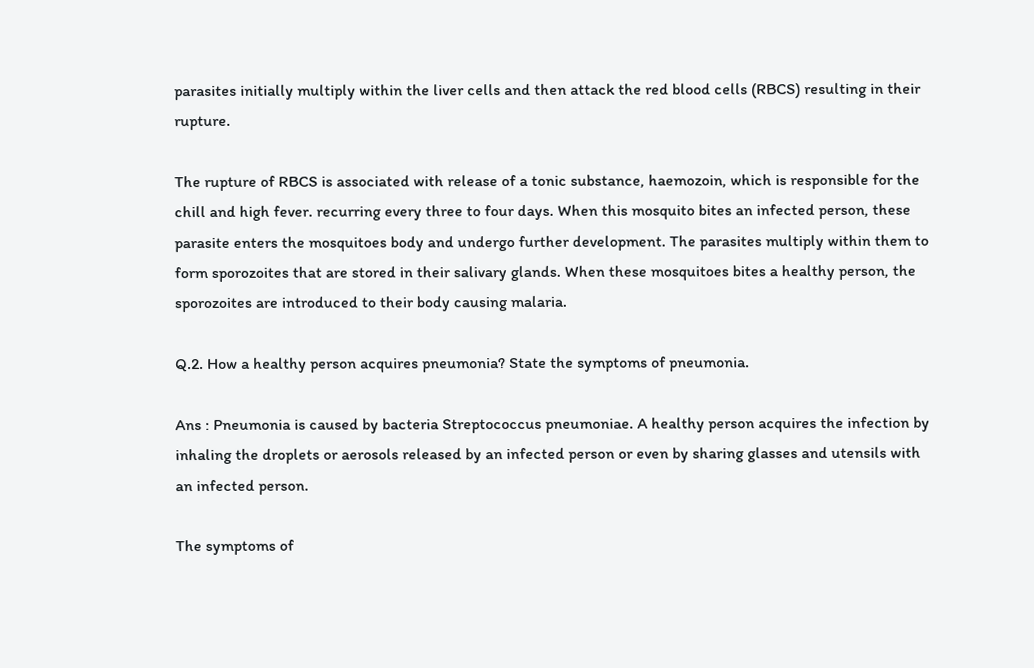parasites initially multiply within the liver cells and then attack the red blood cells (RBCS) resulting in their rupture.

The rupture of RBCS is associated with release of a tonic substance, haemozoin, which is responsible for the chill and high fever. recurring every three to four days. When this mosquito bites an infected person, these parasite enters the mosquitoes body and undergo further development. The parasites multiply within them to form sporozoites that are stored in their salivary glands. When these mosquitoes bites a healthy person, the sporozoites are introduced to their body causing malaria.

Q.2. How a healthy person acquires pneumonia? State the symptoms of pneumonia.

Ans : Pneumonia is caused by bacteria Streptococcus pneumoniae. A healthy person acquires the infection by inhaling the droplets or aerosols released by an infected person or even by sharing glasses and utensils with an infected person.

The symptoms of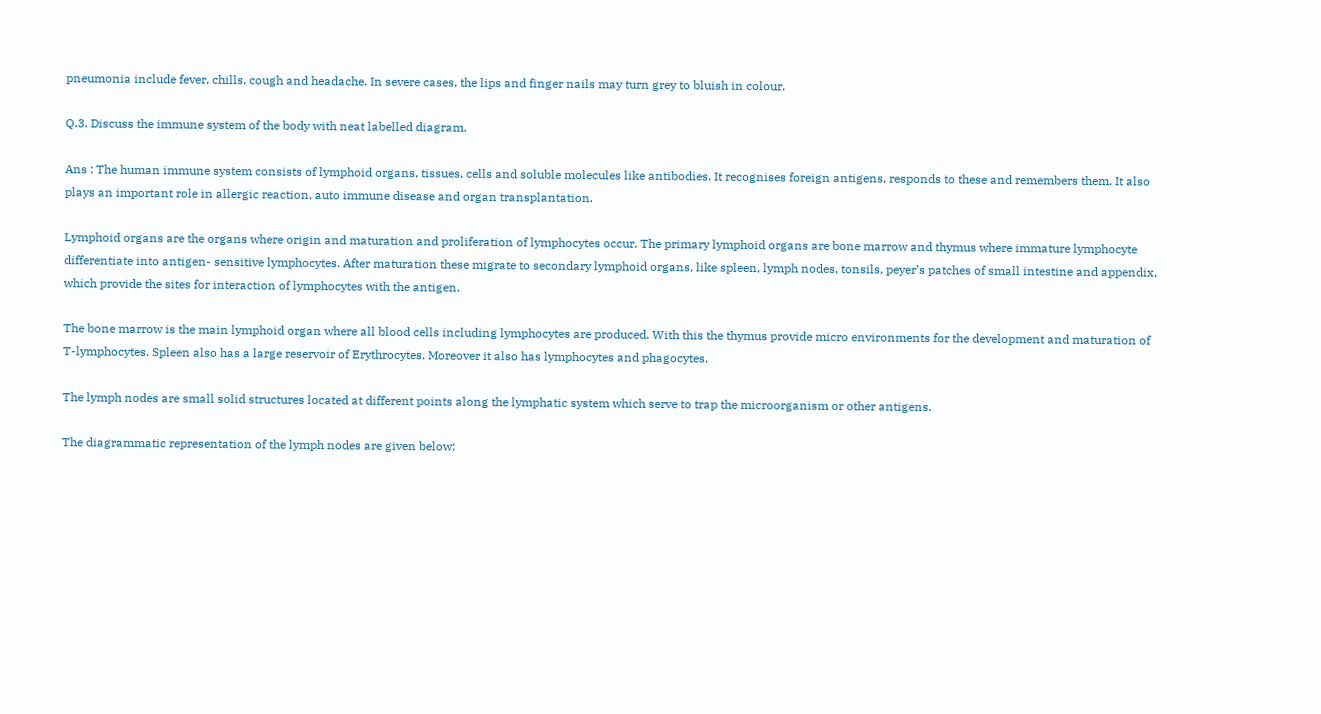pneumonia include fever, chills, cough and headache. In severe cases, the lips and finger nails may turn grey to bluish in colour.

Q.3. Discuss the immune system of the body with neat labelled diagram.

Ans : The human immune system consists of lymphoid organs, tissues, cells and soluble molecules like antibodies. It recognises foreign antigens, responds to these and remembers them. It also plays an important role in allergic reaction, auto immune disease and organ transplantation.

Lymphoid organs are the organs where origin and maturation and proliferation of lymphocytes occur. The primary lymphoid organs are bone marrow and thymus where immature lymphocyte differentiate into antigen- sensitive lymphocytes. After maturation these migrate to secondary lymphoid organs, like spleen, lymph nodes, tonsils, peyer’s patches of small intestine and appendix, which provide the sites for interaction of lymphocytes with the antigen.

The bone marrow is the main lymphoid organ where all blood cells including lymphocytes are produced. With this the thymus provide micro environments for the development and maturation of T-lymphocytes. Spleen also has a large reservoir of Erythrocytes. Moreover it also has lymphocytes and phagocytes.

The lymph nodes are small solid structures located at different points along the lymphatic system which serve to trap the microorganism or other antigens.

The diagrammatic representation of the lymph nodes are given below: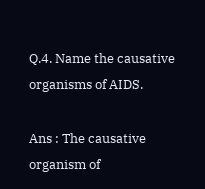Q.4. Name the causative organisms of AIDS.

Ans : The causative organism of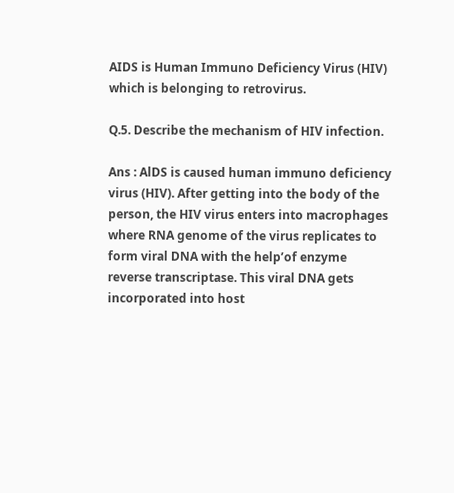AIDS is Human Immuno Deficiency Virus (HIV) which is belonging to retrovirus.

Q.5. Describe the mechanism of HIV infection.

Ans : AlDS is caused human immuno deficiency virus (HIV). After getting into the body of the person, the HIV virus enters into macrophages where RNA genome of the virus replicates to form viral DNA with the help’of enzyme reverse transcriptase. This viral DNA gets incorporated into host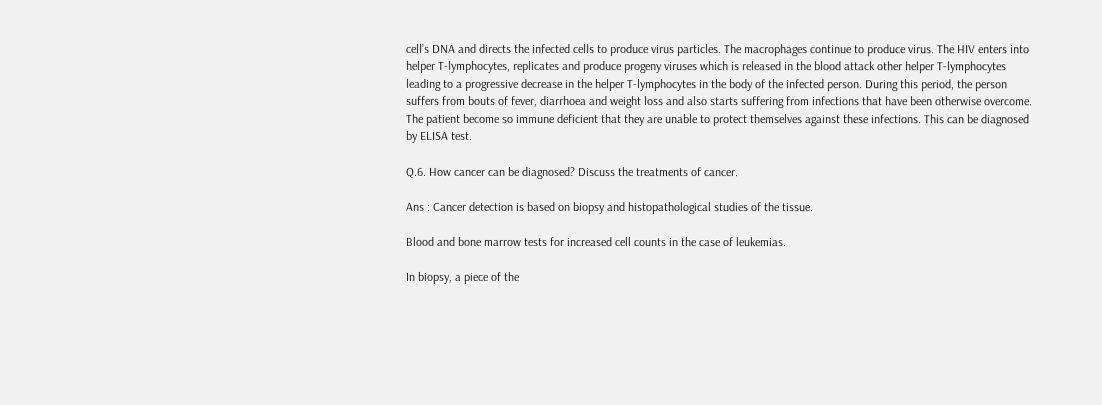cell’s DNA and directs the infected cells to produce virus particles. The macrophages continue to produce virus. The HIV enters into helper T-lymphocytes, replicates and produce progeny viruses which is released in the blood attack other helper T-lymphocytes leading to a progressive decrease in the helper T-lymphocytes in the body of the infected person. During this period, the person suffers from bouts of fever, diarrhoea and weight loss and also starts suffering from infections that have been otherwise overcome. The patient become so immune deficient that they are unable to protect themselves against these infections. This can be diagnosed by ELISA test.

Q.6. How cancer can be diagnosed? Discuss the treatments of cancer.

Ans : Cancer detection is based on biopsy and histopathological studies of the tissue.

Blood and bone marrow tests for increased cell counts in the case of leukemias.

In biopsy, a piece of the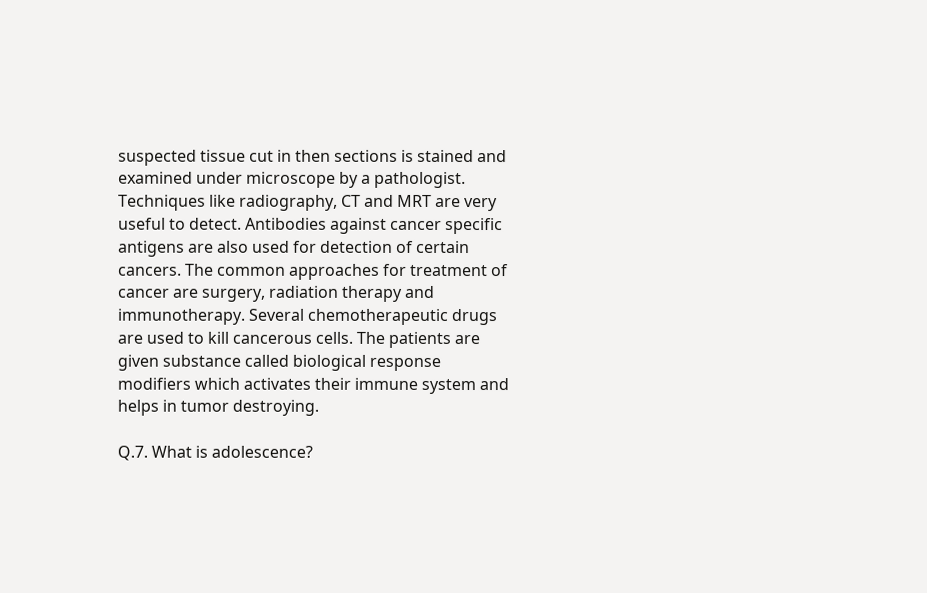suspected tissue cut in then sections is stained and examined under microscope by a pathologist. Techniques like radiography, CT and MRT are very useful to detect. Antibodies against cancer specific antigens are also used for detection of certain cancers. The common approaches for treatment of cancer are surgery, radiation therapy and immunotherapy. Several chemotherapeutic drugs are used to kill cancerous cells. The patients are given substance called biological response modifiers which activates their immune system and helps in tumor destroying.

Q.7. What is adolescence?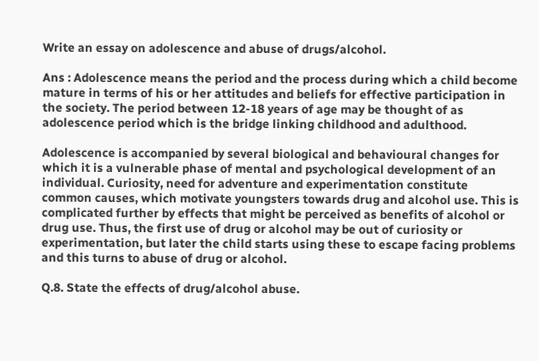Write an essay on adolescence and abuse of drugs/alcohol.

Ans : Adolescence means the period and the process during which a child become mature in terms of his or her attitudes and beliefs for effective participation in the society. The period between 12-18 years of age may be thought of as adolescence period which is the bridge linking childhood and adulthood.

Adolescence is accompanied by several biological and behavioural changes for which it is a vulnerable phase of mental and psychological development of an individual. Curiosity, need for adventure and experimentation constitute common causes, which motivate youngsters towards drug and alcohol use. This is complicated further by effects that might be perceived as benefits of alcohol or drug use. Thus, the first use of drug or alcohol may be out of curiosity or experimentation, but later the child starts using these to escape facing problems and this turns to abuse of drug or alcohol.

Q.8. State the effects of drug/alcohol abuse.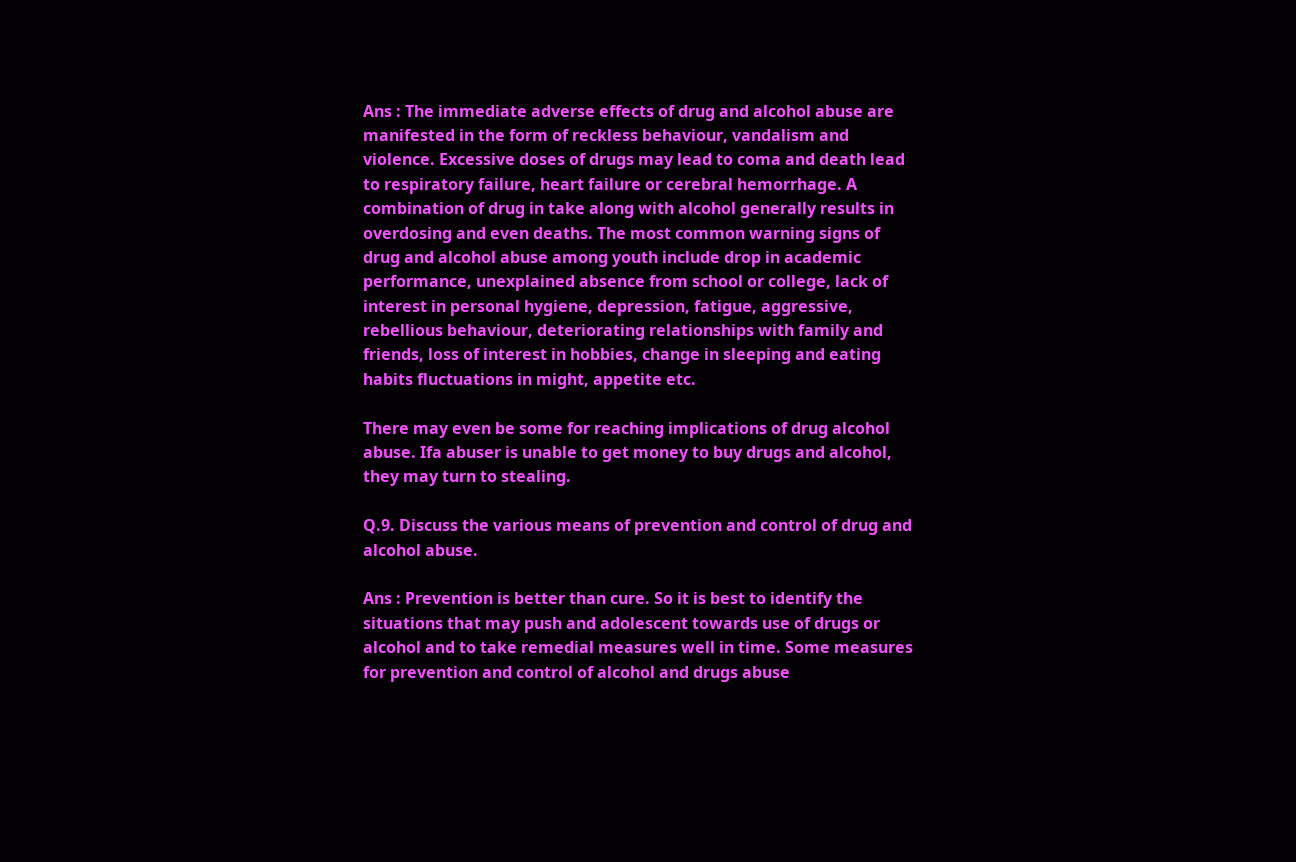Ans : The immediate adverse effects of drug and alcohol abuse are manifested in the form of reckless behaviour, vandalism and violence. Excessive doses of drugs may lead to coma and death lead to respiratory failure, heart failure or cerebral hemorrhage. A combination of drug in take along with alcohol generally results in overdosing and even deaths. The most common warning signs of drug and alcohol abuse among youth include drop in academic performance, unexplained absence from school or college, lack of interest in personal hygiene, depression, fatigue, aggressive, rebellious behaviour, deteriorating relationships with family and friends, loss of interest in hobbies, change in sleeping and eating habits fluctuations in might, appetite etc.

There may even be some for reaching implications of drug alcohol abuse. Ifa abuser is unable to get money to buy drugs and alcohol, they may turn to stealing.

Q.9. Discuss the various means of prevention and control of drug and alcohol abuse.

Ans : Prevention is better than cure. So it is best to identify the situations that may push and adolescent towards use of drugs or alcohol and to take remedial measures well in time. Some measures for prevention and control of alcohol and drugs abuse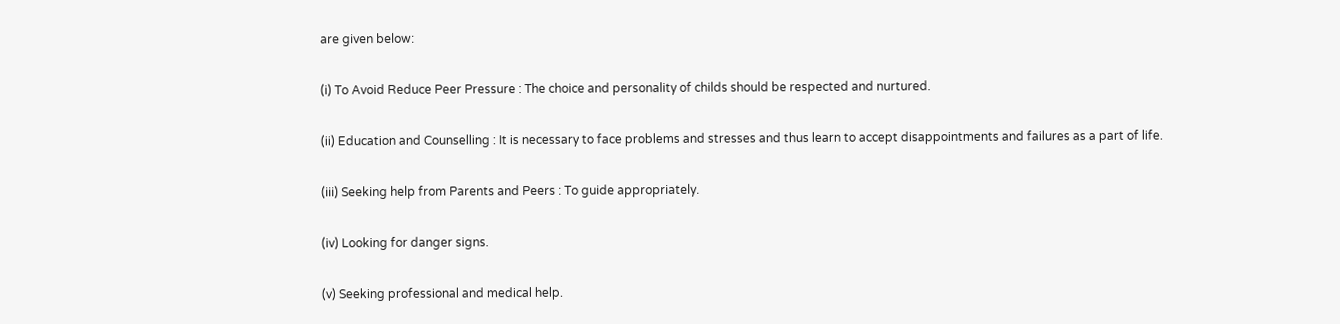are given below:

(i) To Avoid Reduce Peer Pressure : The choice and personality of childs should be respected and nurtured.

(ii) Education and Counselling : It is necessary to face problems and stresses and thus learn to accept disappointments and failures as a part of life.

(iii) Seeking help from Parents and Peers : To guide appropriately.

(iv) Looking for danger signs.

(v) Seeking professional and medical help.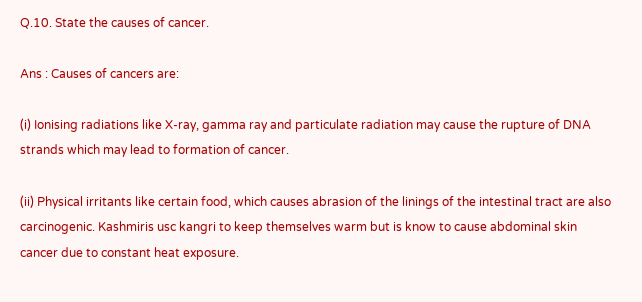Q.10. State the causes of cancer.

Ans : Causes of cancers are:

(i) Ionising radiations like X-ray, gamma ray and particulate radiation may cause the rupture of DNA strands which may lead to formation of cancer.

(ii) Physical irritants like certain food, which causes abrasion of the linings of the intestinal tract are also carcinogenic. Kashmiris usc kangri to keep themselves warm but is know to cause abdominal skin cancer due to constant heat exposure.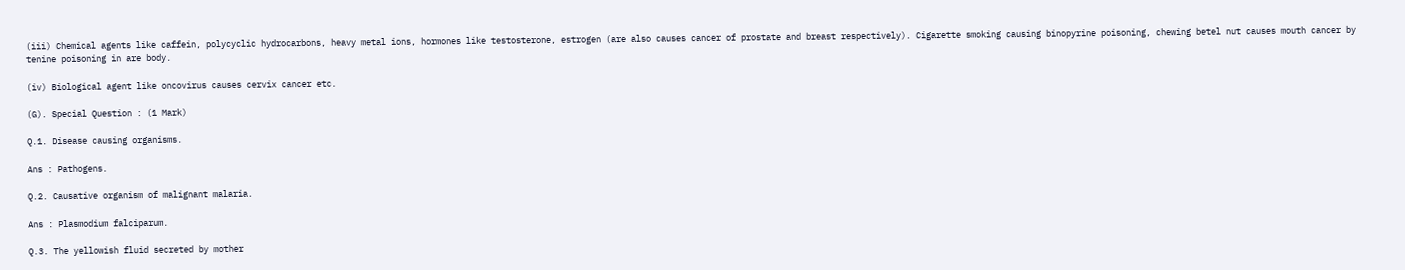(iii) Chemical agents like caffein, polycyclic hydrocarbons, heavy metal ions, hormones like testosterone, estrogen (are also causes cancer of prostate and breast respectively). Cigarette smoking causing binopyrine poisoning, chewing betel nut causes mouth cancer by tenine poisoning in are body.

(iv) Biological agent like oncovirus causes cervix cancer etc.

(G). Special Question : (1 Mark)

Q.1. Disease causing organisms.

Ans : Pathogens.

Q.2. Causative organism of malignant malaria.

Ans : Plasmodium falciparum.

Q.3. The yellowish fluid secreted by mother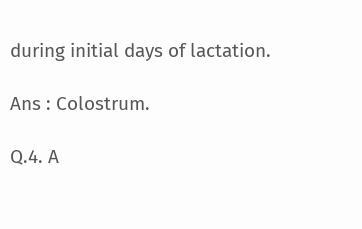during initial days of lactation.

Ans : Colostrum.

Q.4. A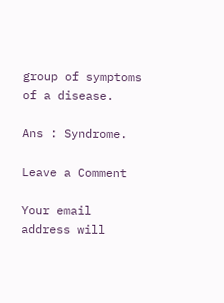group of symptoms of a disease.

Ans : Syndrome.

Leave a Comment

Your email address will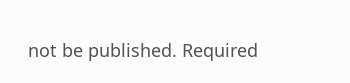not be published. Required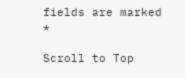fields are marked *

Scroll to Top